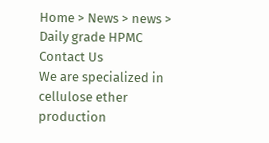Home > News > news > Daily grade HPMC
Contact Us
We are specialized in cellulose ether production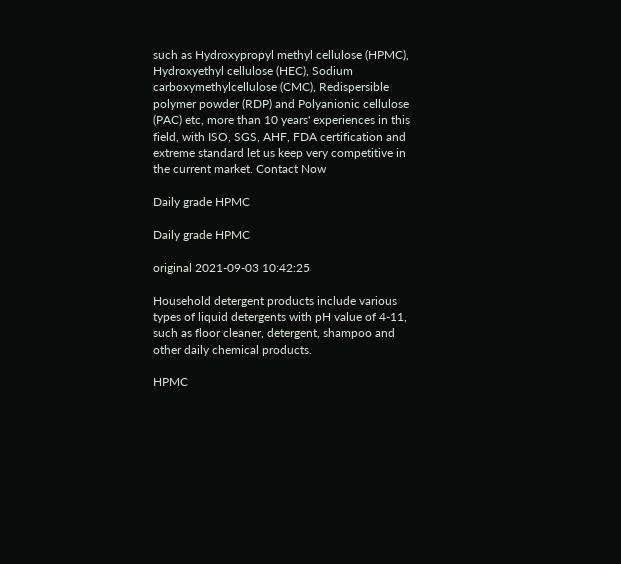such as Hydroxypropyl methyl cellulose (HPMC), Hydroxyethyl cellulose (HEC), Sodium carboxymethylcellulose (CMC), Redispersible polymer powder (RDP) and Polyanionic cellulose (PAC) etc, more than 10 years' experiences in this field, with ISO, SGS, AHF, FDA certification and extreme standard let us keep very competitive in the current market. Contact Now

Daily grade HPMC

Daily grade HPMC

original 2021-09-03 10:42:25

Household detergent products include various types of liquid detergents with pH value of 4-11, such as floor cleaner, detergent, shampoo and other daily chemical products.

HPMC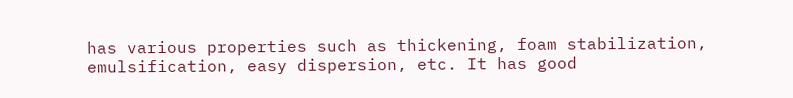has various properties such as thickening, foam stabilization, emulsification, easy dispersion, etc. It has good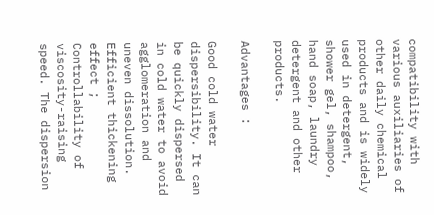compatibility with various auxiliaries of other daily chemical products and is widely used in detergent, shower gel, shampoo, hand soap, laundry detergent and other products.

Advantages :

Good cold water dispersibility. It can be quickly dispersed in cold water to avoid agglomeration and uneven dissolution.
Efficient thickening effect ;
Controllability of viscosity-raising speed. The dispersion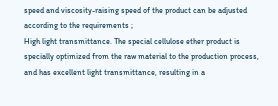speed and viscosity-raising speed of the product can be adjusted according to the requirements ;
High light transmittance. The special cellulose ether product is specially optimized from the raw material to the production process, and has excellent light transmittance, resulting in a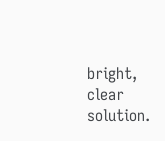bright, clear solution.